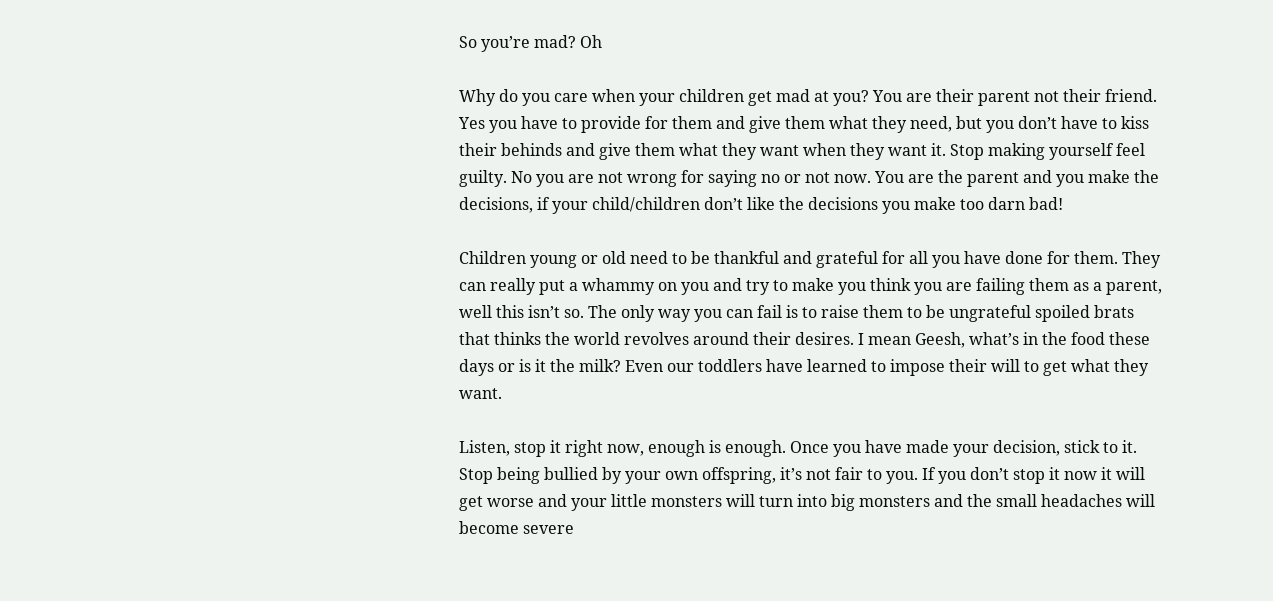So you’re mad? Oh

Why do you care when your children get mad at you? You are their parent not their friend. Yes you have to provide for them and give them what they need, but you don’t have to kiss their behinds and give them what they want when they want it. Stop making yourself feel guilty. No you are not wrong for saying no or not now. You are the parent and you make the decisions, if your child/children don’t like the decisions you make too darn bad!

Children young or old need to be thankful and grateful for all you have done for them. They can really put a whammy on you and try to make you think you are failing them as a parent, well this isn’t so. The only way you can fail is to raise them to be ungrateful spoiled brats that thinks the world revolves around their desires. I mean Geesh, what’s in the food these days or is it the milk? Even our toddlers have learned to impose their will to get what they want.

Listen, stop it right now, enough is enough. Once you have made your decision, stick to it. Stop being bullied by your own offspring, it’s not fair to you. If you don’t stop it now it will get worse and your little monsters will turn into big monsters and the small headaches will become severe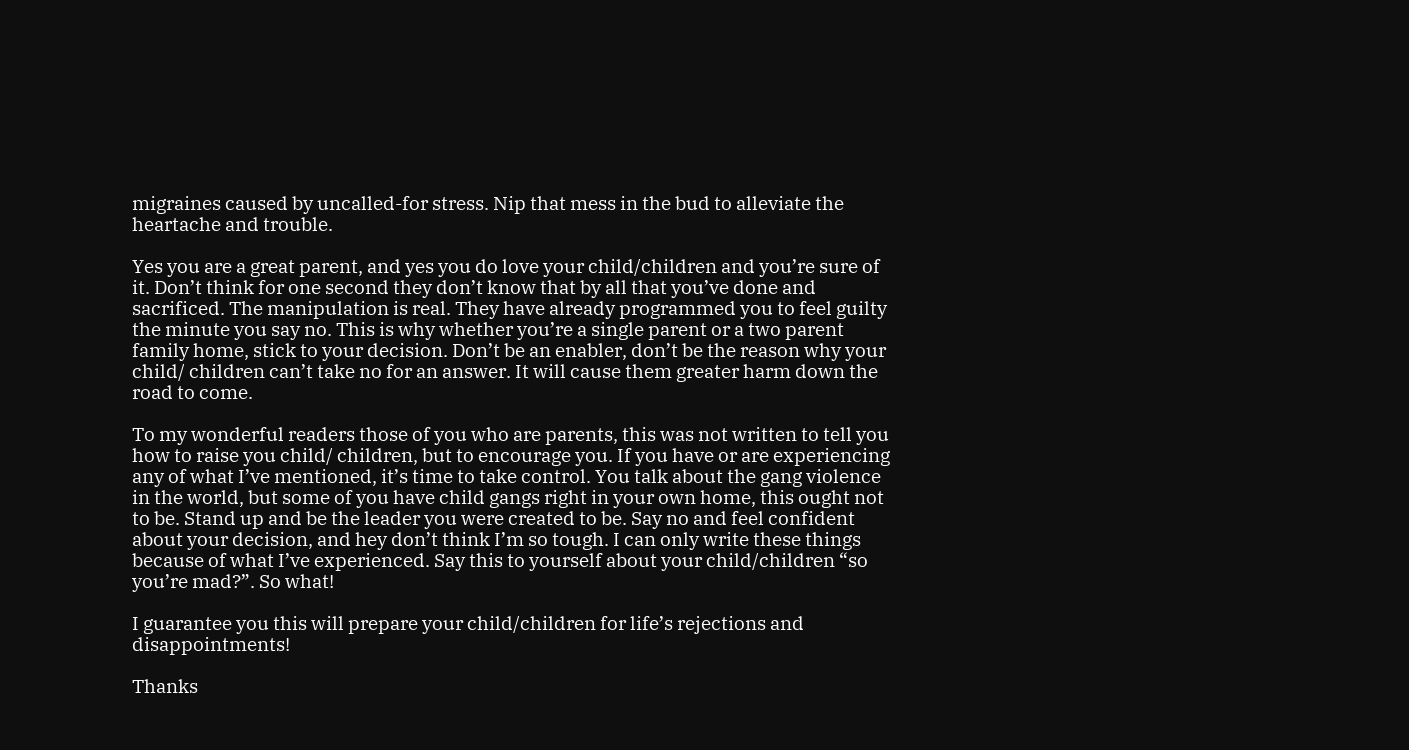migraines caused by uncalled-for stress. Nip that mess in the bud to alleviate the heartache and trouble.

Yes you are a great parent, and yes you do love your child/children and you’re sure of it. Don’t think for one second they don’t know that by all that you’ve done and sacrificed. The manipulation is real. They have already programmed you to feel guilty the minute you say no. This is why whether you’re a single parent or a two parent family home, stick to your decision. Don’t be an enabler, don’t be the reason why your child/ children can’t take no for an answer. It will cause them greater harm down the road to come.

To my wonderful readers those of you who are parents, this was not written to tell you how to raise you child/ children, but to encourage you. If you have or are experiencing any of what I’ve mentioned, it’s time to take control. You talk about the gang violence in the world, but some of you have child gangs right in your own home, this ought not to be. Stand up and be the leader you were created to be. Say no and feel confident about your decision, and hey don’t think I’m so tough. I can only write these things because of what I’ve experienced. Say this to yourself about your child/children “so you’re mad?”. So what!

I guarantee you this will prepare your child/children for life’s rejections and disappointments!

Thanks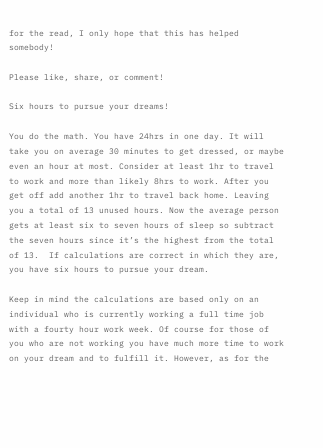for the read, I only hope that this has helped somebody!

Please like, share, or comment!

Six hours to pursue your dreams!

You do the math. You have 24hrs in one day. It will take you on average 30 minutes to get dressed, or maybe even an hour at most. Consider at least 1hr to travel to work and more than likely 8hrs to work. After you get off add another 1hr to travel back home. Leaving you a total of 13 unused hours. Now the average person gets at least six to seven hours of sleep so subtract the seven hours since it’s the highest from the total of 13.  If calculations are correct in which they are, you have six hours to pursue your dream.

Keep in mind the calculations are based only on an individual who is currently working a full time job with a fourty hour work week. Of course for those of you who are not working you have much more time to work on your dream and to fulfill it. However, as for the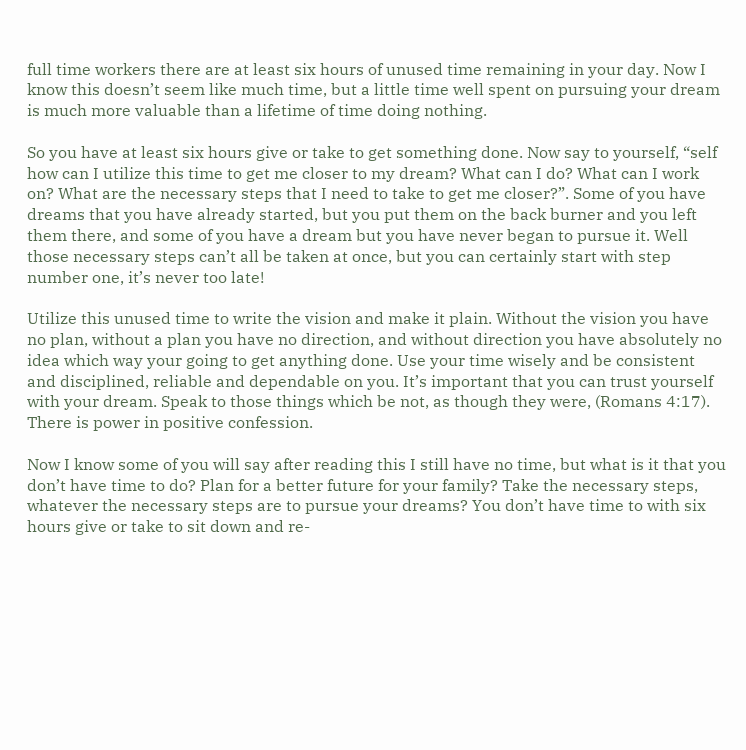full time workers there are at least six hours of unused time remaining in your day. Now I know this doesn’t seem like much time, but a little time well spent on pursuing your dream is much more valuable than a lifetime of time doing nothing.

So you have at least six hours give or take to get something done. Now say to yourself, “self how can I utilize this time to get me closer to my dream? What can I do? What can I work on? What are the necessary steps that I need to take to get me closer?”. Some of you have dreams that you have already started, but you put them on the back burner and you left them there, and some of you have a dream but you have never began to pursue it. Well those necessary steps can’t all be taken at once, but you can certainly start with step number one, it’s never too late!

Utilize this unused time to write the vision and make it plain. Without the vision you have no plan, without a plan you have no direction, and without direction you have absolutely no idea which way your going to get anything done. Use your time wisely and be consistent and disciplined, reliable and dependable on you. It’s important that you can trust yourself with your dream. Speak to those things which be not, as though they were, (Romans 4:17). There is power in positive confession.

Now I know some of you will say after reading this I still have no time, but what is it that you don’t have time to do? Plan for a better future for your family? Take the necessary steps, whatever the necessary steps are to pursue your dreams? You don’t have time to with six hours give or take to sit down and re-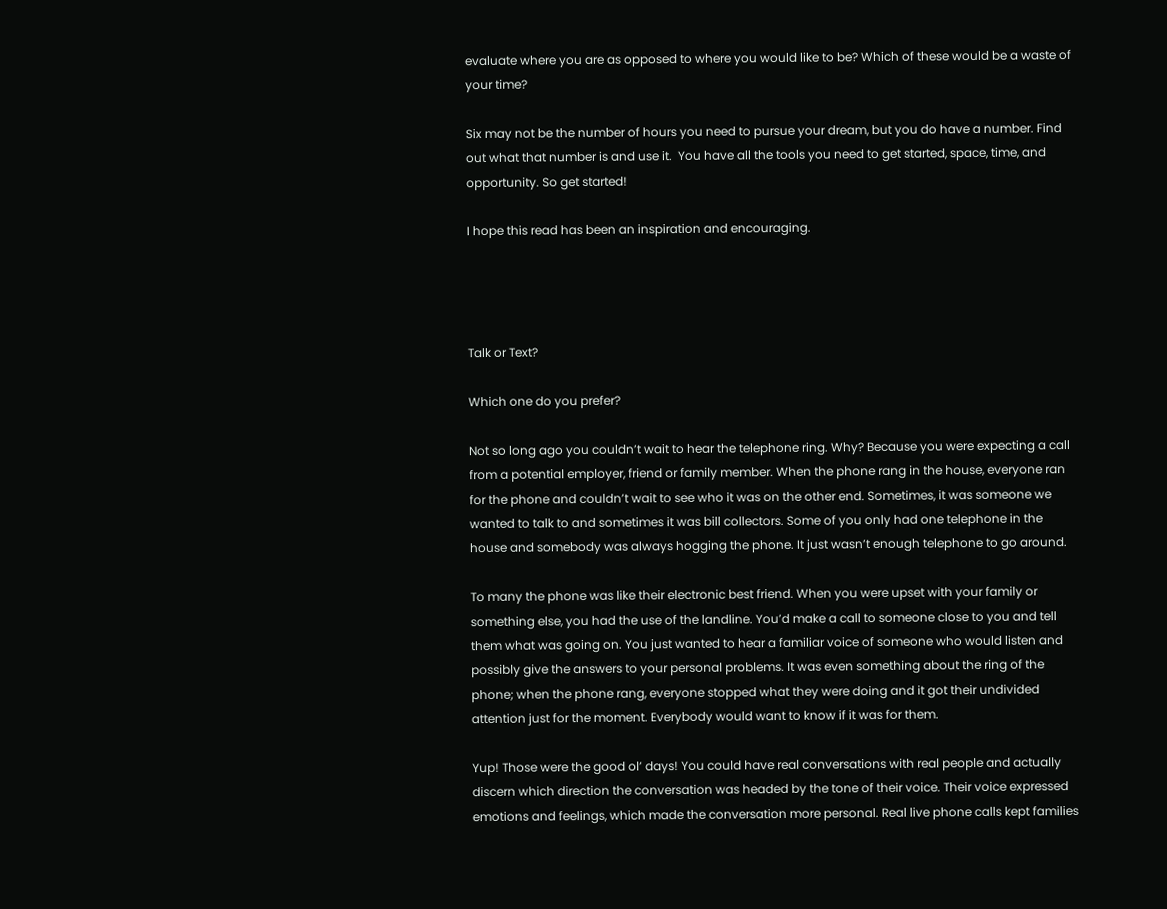evaluate where you are as opposed to where you would like to be? Which of these would be a waste of your time?

Six may not be the number of hours you need to pursue your dream, but you do have a number. Find out what that number is and use it.  You have all the tools you need to get started, space, time, and opportunity. So get started!

I hope this read has been an inspiration and encouraging.




Talk or Text?

Which one do you prefer?

Not so long ago you couldn’t wait to hear the telephone ring. Why? Because you were expecting a call from a potential employer, friend or family member. When the phone rang in the house, everyone ran for the phone and couldn’t wait to see who it was on the other end. Sometimes, it was someone we wanted to talk to and sometimes it was bill collectors. Some of you only had one telephone in the house and somebody was always hogging the phone. It just wasn’t enough telephone to go around.

To many the phone was like their electronic best friend. When you were upset with your family or something else, you had the use of the landline. You’d make a call to someone close to you and tell them what was going on. You just wanted to hear a familiar voice of someone who would listen and possibly give the answers to your personal problems. It was even something about the ring of the phone; when the phone rang, everyone stopped what they were doing and it got their undivided attention just for the moment. Everybody would want to know if it was for them.

Yup! Those were the good ol’ days! You could have real conversations with real people and actually discern which direction the conversation was headed by the tone of their voice. Their voice expressed emotions and feelings, which made the conversation more personal. Real live phone calls kept families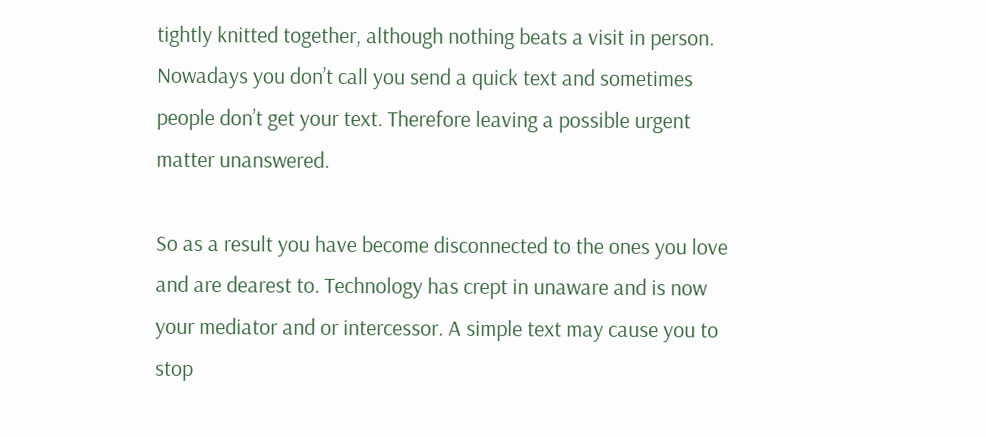tightly knitted together, although nothing beats a visit in person. Nowadays you don’t call you send a quick text and sometimes people don’t get your text. Therefore leaving a possible urgent matter unanswered.

So as a result you have become disconnected to the ones you love and are dearest to. Technology has crept in unaware and is now your mediator and or intercessor. A simple text may cause you to stop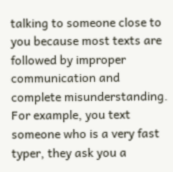talking to someone close to you because most texts are followed by improper communication and complete misunderstanding. For example, you text someone who is a very fast typer, they ask you a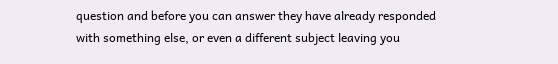question and before you can answer they have already responded with something else, or even a different subject leaving you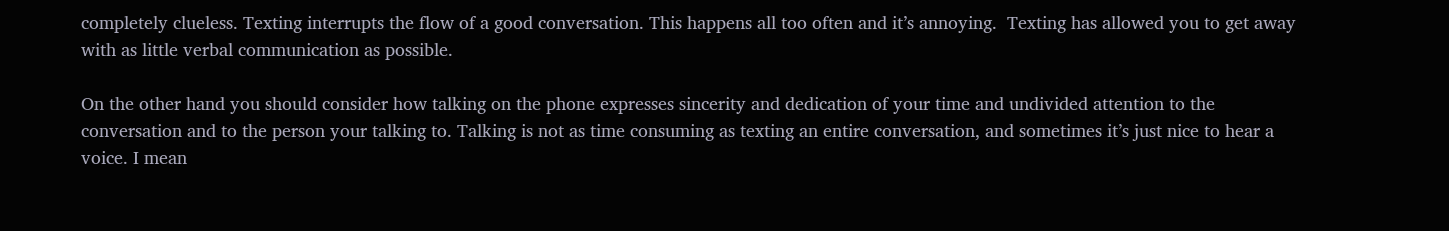completely clueless. Texting interrupts the flow of a good conversation. This happens all too often and it’s annoying.  Texting has allowed you to get away with as little verbal communication as possible.

On the other hand you should consider how talking on the phone expresses sincerity and dedication of your time and undivided attention to the conversation and to the person your talking to. Talking is not as time consuming as texting an entire conversation, and sometimes it’s just nice to hear a voice. I mean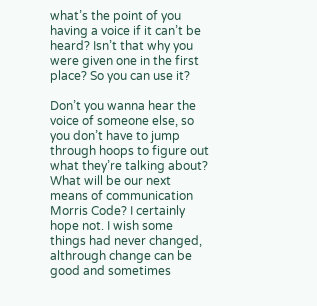what’s the point of you having a voice if it can’t be heard? Isn’t that why you were given one in the first place? So you can use it?

Don’t you wanna hear the voice of someone else, so you don’t have to jump through hoops to figure out what they’re talking about? What will be our next means of communication Morris Code? I certainly hope not. I wish some things had never changed, althrough change can be good and sometimes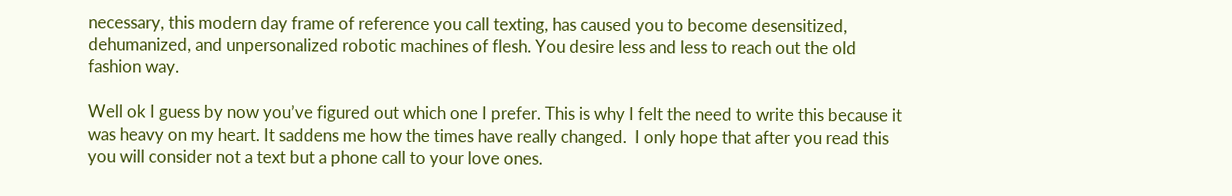necessary, this modern day frame of reference you call texting, has caused you to become desensitized, dehumanized, and unpersonalized robotic machines of flesh. You desire less and less to reach out the old fashion way.

Well ok I guess by now you’ve figured out which one I prefer. This is why I felt the need to write this because it was heavy on my heart. It saddens me how the times have really changed.  I only hope that after you read this you will consider not a text but a phone call to your love ones.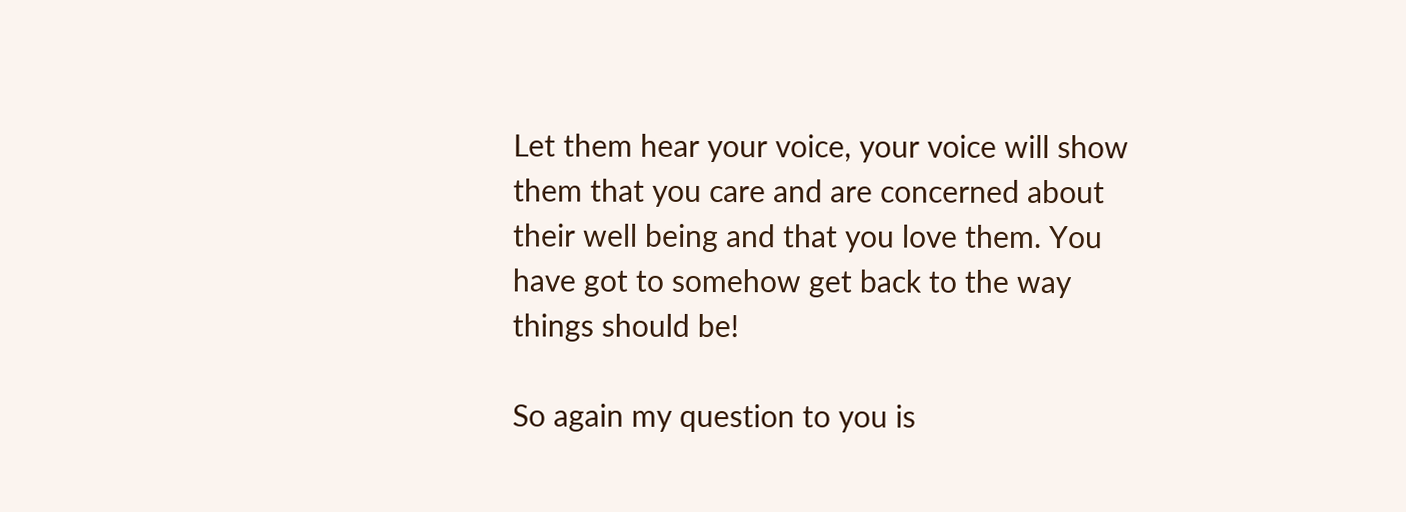Let them hear your voice, your voice will show them that you care and are concerned about their well being and that you love them. You have got to somehow get back to the way things should be!

So again my question to you is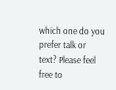which one do you prefer talk or text? Please feel free to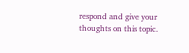respond and give your thoughts on this topic.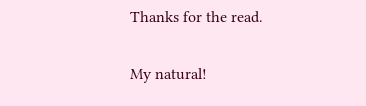Thanks for the read.

My natural!